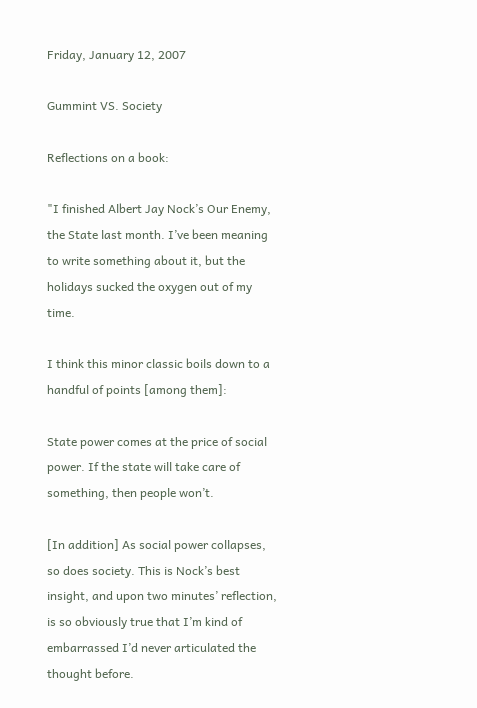Friday, January 12, 2007

Gummint VS. Society

Reflections on a book:

"I finished Albert Jay Nock’s Our Enemy, the State last month. I’ve been meaning to write something about it, but the holidays sucked the oxygen out of my time.

I think this minor classic boils down to a handful of points [among them]:

State power comes at the price of social power. If the state will take care of something, then people won’t.

[In addition] As social power collapses, so does society. This is Nock’s best insight, and upon two minutes’ reflection, is so obviously true that I’m kind of embarrassed I’d never articulated the thought before.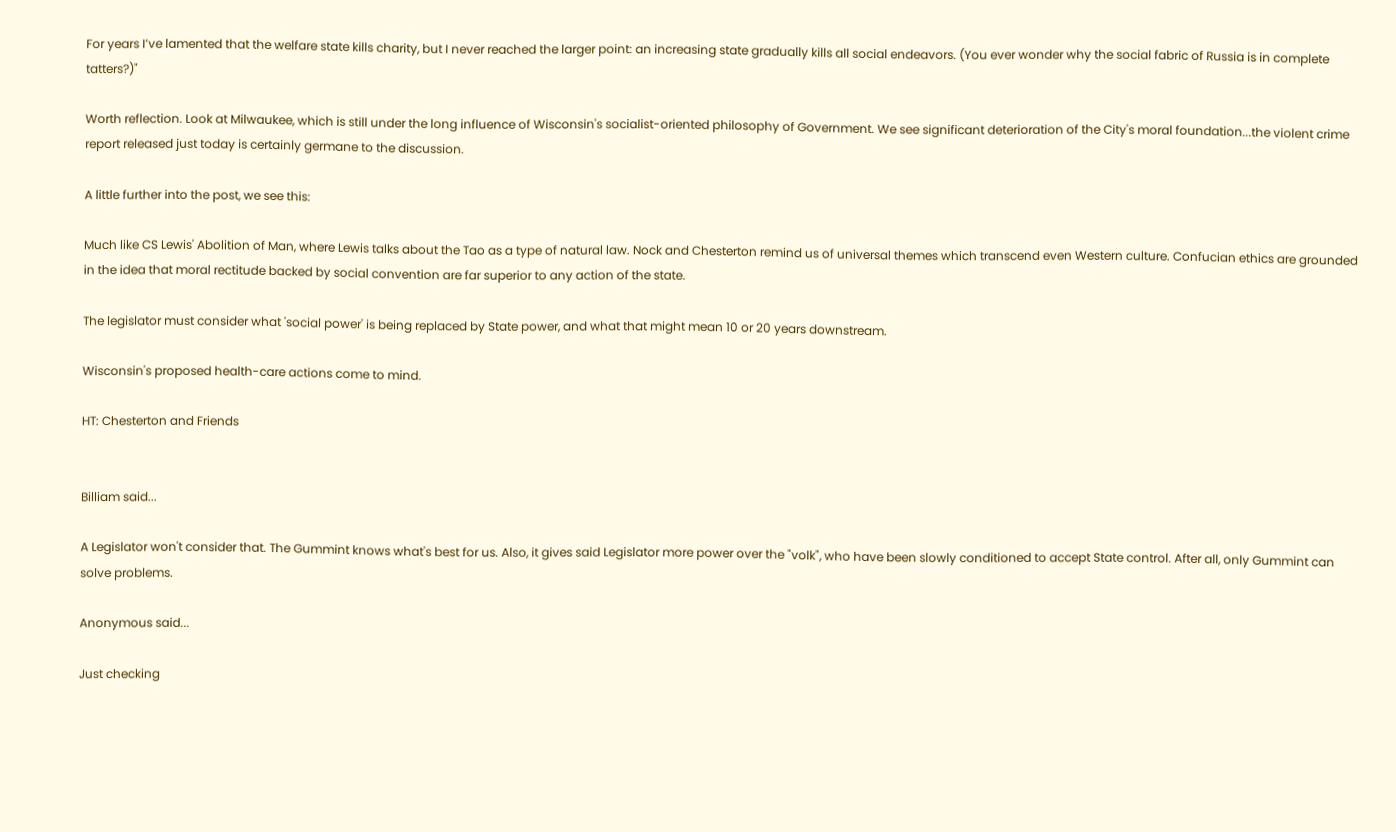For years I’ve lamented that the welfare state kills charity, but I never reached the larger point: an increasing state gradually kills all social endeavors. (You ever wonder why the social fabric of Russia is in complete tatters?)"

Worth reflection. Look at Milwaukee, which is still under the long influence of Wisconsin's socialist-oriented philosophy of Government. We see significant deterioration of the City's moral foundation...the violent crime report released just today is certainly germane to the discussion.

A little further into the post, we see this:

Much like CS Lewis' Abolition of Man, where Lewis talks about the Tao as a type of natural law. Nock and Chesterton remind us of universal themes which transcend even Western culture. Confucian ethics are grounded in the idea that moral rectitude backed by social convention are far superior to any action of the state.

The legislator must consider what 'social power' is being replaced by State power, and what that might mean 10 or 20 years downstream.

Wisconsin's proposed health-care actions come to mind.

HT: Chesterton and Friends


Billiam said...

A Legislator won't consider that. The Gummint knows what's best for us. Also, it gives said Legislator more power over the "volk", who have been slowly conditioned to accept State control. After all, only Gummint can solve problems.

Anonymous said...

Just checking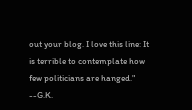out your blog. I love this line: It is terrible to contemplate how few politicians are hanged." --G.K.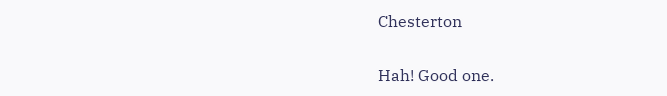Chesterton

Hah! Good one.